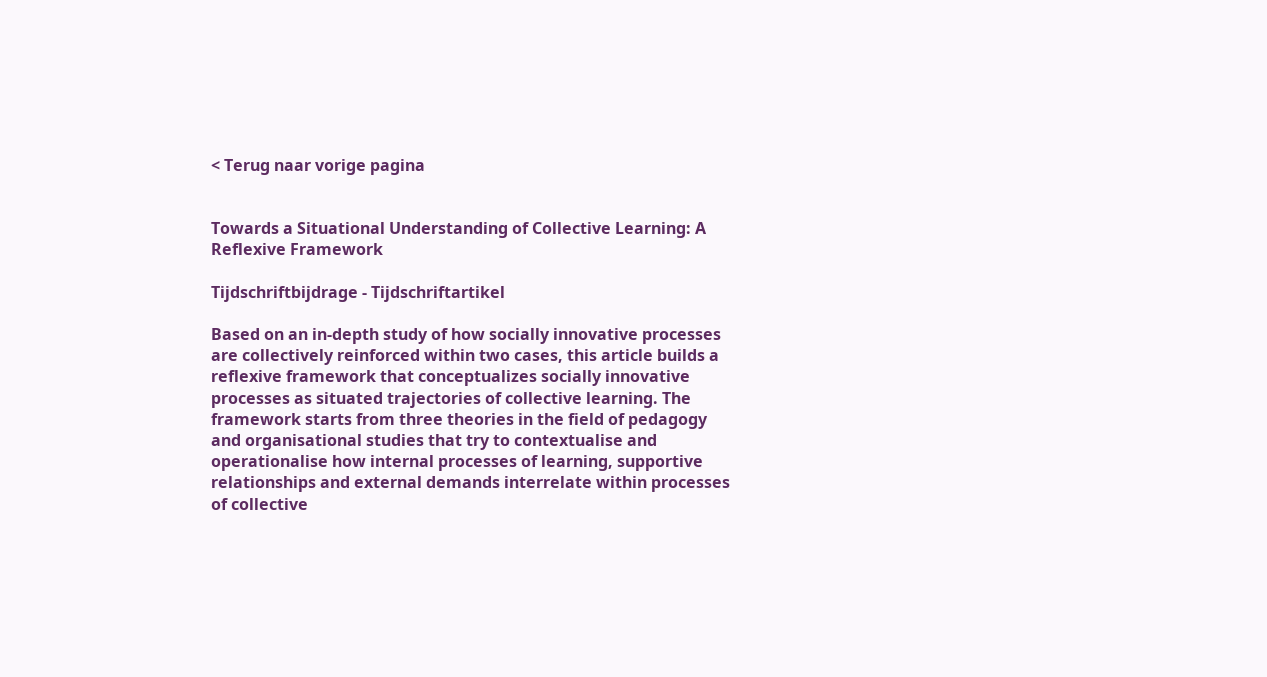< Terug naar vorige pagina


Towards a Situational Understanding of Collective Learning: A Reflexive Framework

Tijdschriftbijdrage - Tijdschriftartikel

Based on an in-depth study of how socially innovative processes are collectively reinforced within two cases, this article builds a reflexive framework that conceptualizes socially innovative processes as situated trajectories of collective learning. The framework starts from three theories in the field of pedagogy and organisational studies that try to contextualise and operationalise how internal processes of learning, supportive relationships and external demands interrelate within processes of collective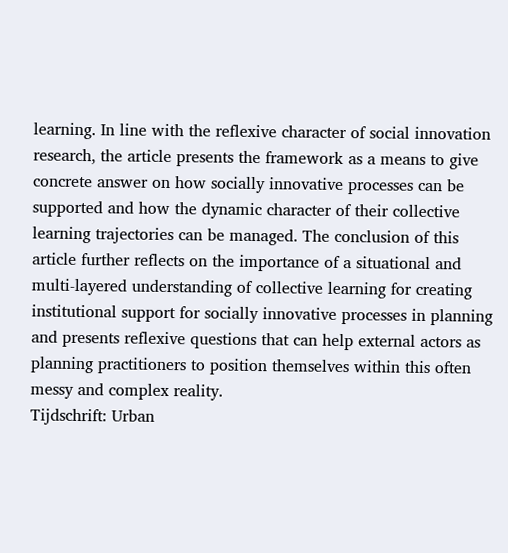learning. In line with the reflexive character of social innovation research, the article presents the framework as a means to give concrete answer on how socially innovative processes can be supported and how the dynamic character of their collective learning trajectories can be managed. The conclusion of this article further reflects on the importance of a situational and multi-layered understanding of collective learning for creating institutional support for socially innovative processes in planning and presents reflexive questions that can help external actors as planning practitioners to position themselves within this often messy and complex reality.
Tijdschrift: Urban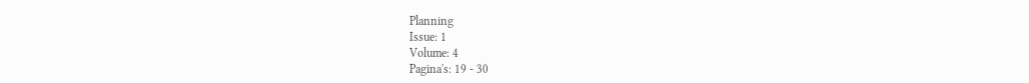Planning
Issue: 1
Volume: 4
Pagina's: 19 - 30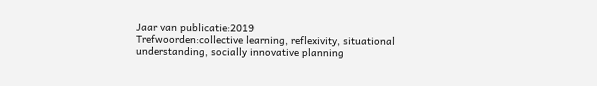Jaar van publicatie:2019
Trefwoorden:collective learning, reflexivity, situational understanding, socially innovative planning